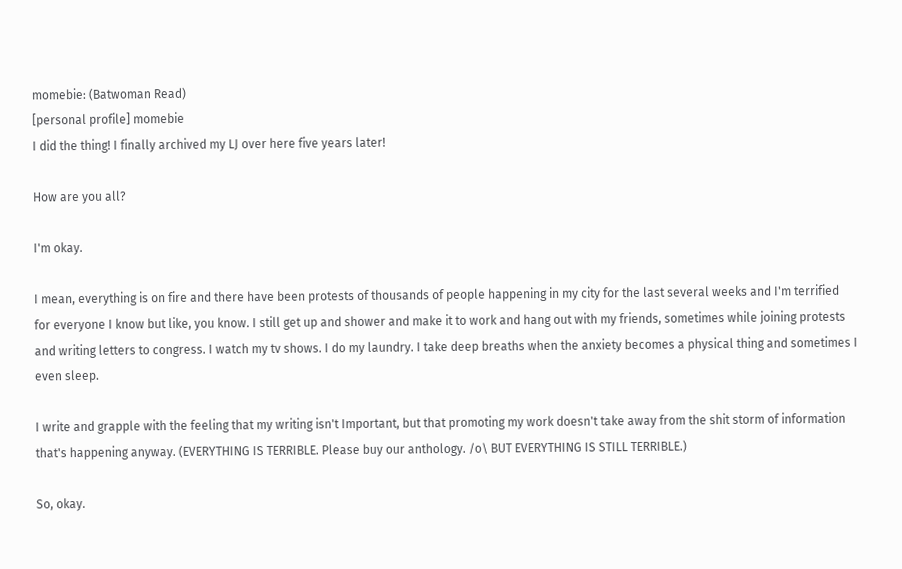momebie: (Batwoman Read)
[personal profile] momebie
I did the thing! I finally archived my LJ over here five years later!

How are you all?

I'm okay.

I mean, everything is on fire and there have been protests of thousands of people happening in my city for the last several weeks and I'm terrified for everyone I know but like, you know. I still get up and shower and make it to work and hang out with my friends, sometimes while joining protests and writing letters to congress. I watch my tv shows. I do my laundry. I take deep breaths when the anxiety becomes a physical thing and sometimes I even sleep.

I write and grapple with the feeling that my writing isn't Important, but that promoting my work doesn't take away from the shit storm of information that's happening anyway. (EVERYTHING IS TERRIBLE. Please buy our anthology. /o\ BUT EVERYTHING IS STILL TERRIBLE.)

So, okay.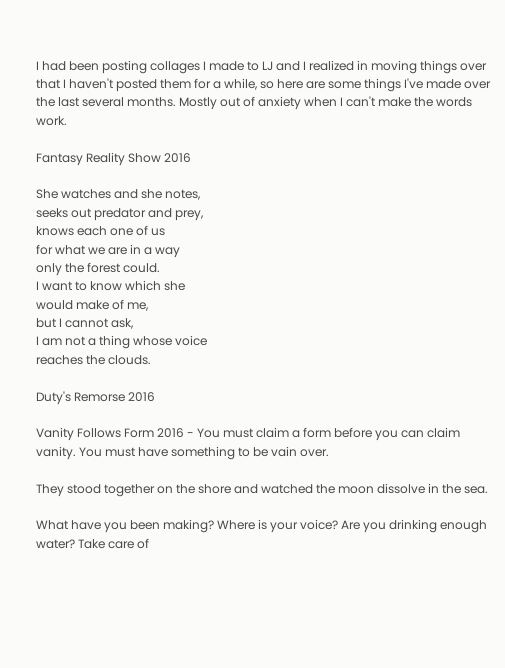I had been posting collages I made to LJ and I realized in moving things over that I haven't posted them for a while, so here are some things I've made over the last several months. Mostly out of anxiety when I can't make the words work.

Fantasy Reality Show 2016

She watches and she notes,
seeks out predator and prey,
knows each one of us
for what we are in a way
only the forest could.
I want to know which she
would make of me,
but I cannot ask,
I am not a thing whose voice
reaches the clouds.

Duty's Remorse 2016

Vanity Follows Form 2016 - You must claim a form before you can claim vanity. You must have something to be vain over.

They stood together on the shore and watched the moon dissolve in the sea.

What have you been making? Where is your voice? Are you drinking enough water? Take care of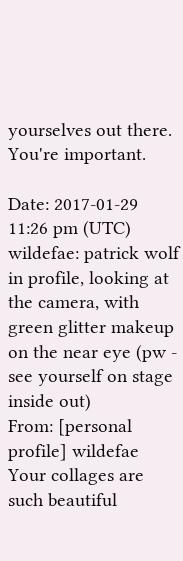yourselves out there. You're important.

Date: 2017-01-29 11:26 pm (UTC)
wildefae: patrick wolf in profile, looking at the camera, with green glitter makeup on the near eye (pw - see yourself on stage inside out)
From: [personal profile] wildefae
Your collages are such beautiful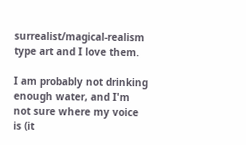surrealist/magical-realism type art and I love them.

I am probably not drinking enough water, and I'm not sure where my voice is (it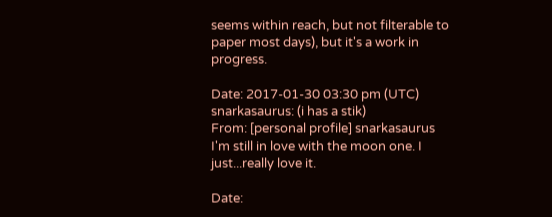seems within reach, but not filterable to paper most days), but it's a work in progress.

Date: 2017-01-30 03:30 pm (UTC)
snarkasaurus: (i has a stik)
From: [personal profile] snarkasaurus
I'm still in love with the moon one. I just...really love it.

Date: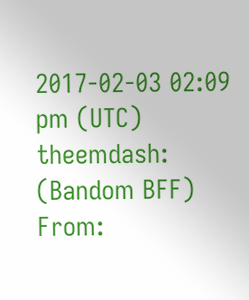2017-02-03 02:09 pm (UTC)
theemdash: (Bandom BFF)
From: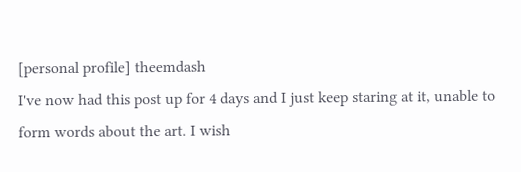[personal profile] theemdash
I've now had this post up for 4 days and I just keep staring at it, unable to form words about the art. I wish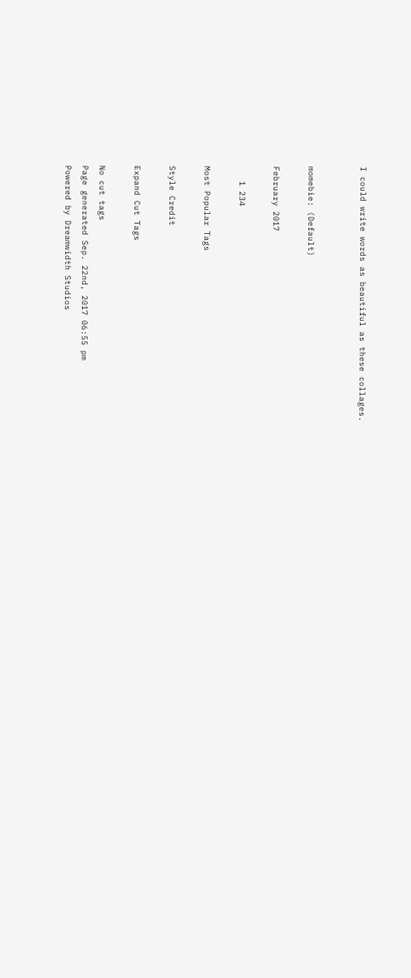I could write words as beautiful as these collages.


momebie: (Default)

February 2017

   1 234

Most Popular Tags

Style Credit

Expand Cut Tags

No cut tags
Page generated Sep. 22nd, 2017 06:55 pm
Powered by Dreamwidth Studios